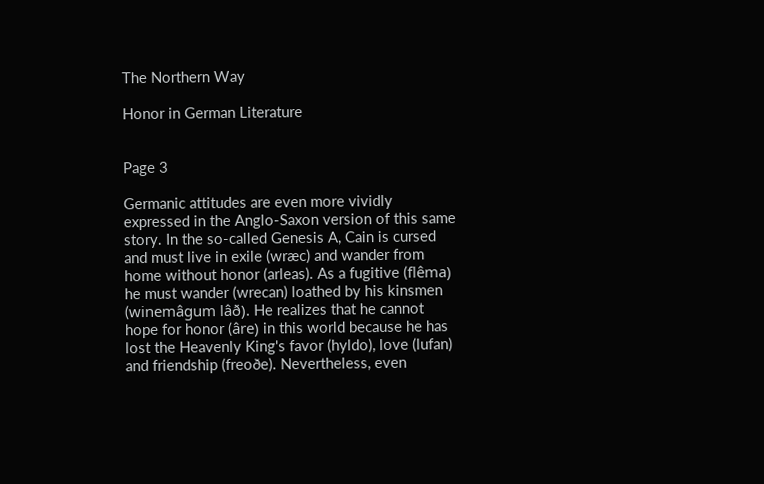The Northern Way

Honor in German Literature


Page 3

Germanic attitudes are even more vividly expressed in the Anglo-Saxon version of this same story. In the so-called Genesis A, Cain is cursed and must live in exile (wræc) and wander from home without honor (arleas). As a fugitive (flêma) he must wander (wrecan) loathed by his kinsmen (winemâgum lâð). He realizes that he cannot hope for honor (âre) in this world because he has lost the Heavenly King's favor (hyldo), love (lufan) and friendship (freoðe). Nevertheless, even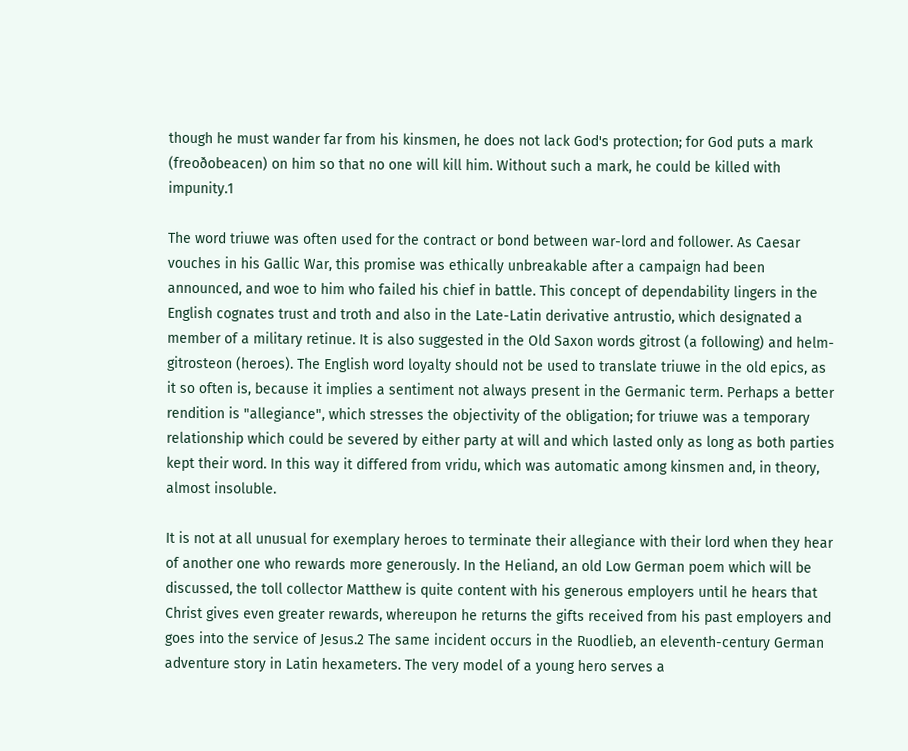though he must wander far from his kinsmen, he does not lack God's protection; for God puts a mark (freoðobeacen) on him so that no one will kill him. Without such a mark, he could be killed with impunity.1

The word triuwe was often used for the contract or bond between war-lord and follower. As Caesar vouches in his Gallic War, this promise was ethically unbreakable after a campaign had been announced, and woe to him who failed his chief in battle. This concept of dependability lingers in the English cognates trust and troth and also in the Late-Latin derivative antrustio, which designated a member of a military retinue. It is also suggested in the Old Saxon words gitrost (a following) and helm-gitrosteon (heroes). The English word loyalty should not be used to translate triuwe in the old epics, as it so often is, because it implies a sentiment not always present in the Germanic term. Perhaps a better rendition is "allegiance", which stresses the objectivity of the obligation; for triuwe was a temporary relationship which could be severed by either party at will and which lasted only as long as both parties kept their word. In this way it differed from vridu, which was automatic among kinsmen and, in theory, almost insoluble.

It is not at all unusual for exemplary heroes to terminate their allegiance with their lord when they hear of another one who rewards more generously. In the Heliand, an old Low German poem which will be discussed, the toll collector Matthew is quite content with his generous employers until he hears that Christ gives even greater rewards, whereupon he returns the gifts received from his past employers and goes into the service of Jesus.2 The same incident occurs in the Ruodlieb, an eleventh-century German adventure story in Latin hexameters. The very model of a young hero serves a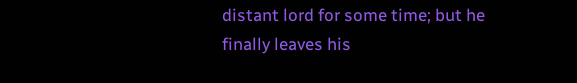distant lord for some time; but he finally leaves his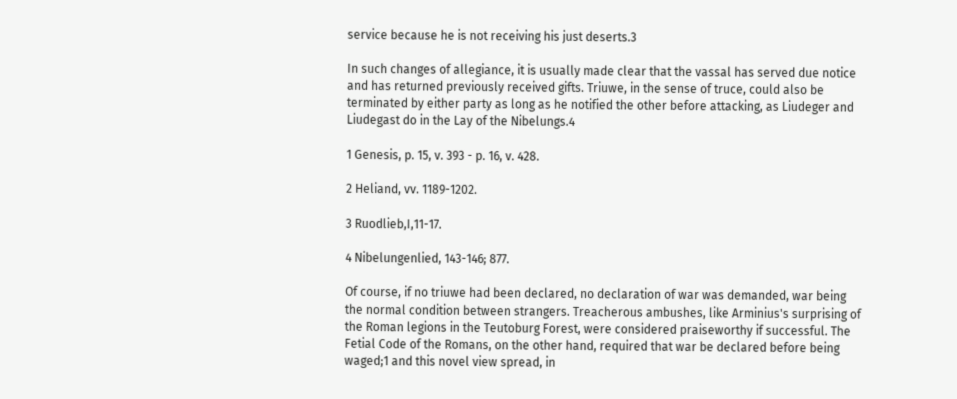service because he is not receiving his just deserts.3

In such changes of allegiance, it is usually made clear that the vassal has served due notice and has returned previously received gifts. Triuwe, in the sense of truce, could also be terminated by either party as long as he notified the other before attacking, as Liudeger and Liudegast do in the Lay of the Nibelungs.4

1 Genesis, p. 15, v. 393 - p. 16, v. 428.

2 Heliand, vv. 1189-1202.

3 Ruodlieb,I,11-17.

4 Nibelungenlied, 143-146; 877.

Of course, if no triuwe had been declared, no declaration of war was demanded, war being the normal condition between strangers. Treacherous ambushes, like Arminius's surprising of the Roman legions in the Teutoburg Forest, were considered praiseworthy if successful. The Fetial Code of the Romans, on the other hand, required that war be declared before being waged;1 and this novel view spread, in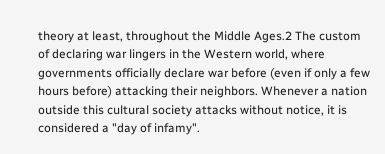theory at least, throughout the Middle Ages.2 The custom of declaring war lingers in the Western world, where governments officially declare war before (even if only a few hours before) attacking their neighbors. Whenever a nation outside this cultural society attacks without notice, it is considered a "day of infamy".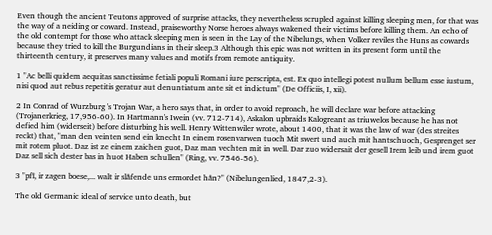Even though the ancient Teutons approved of surprise attacks, they nevertheless scrupled against killing sleeping men, for that was the way of a neiding or coward. Instead, praiseworthy Norse heroes always wakened their victims before killing them. An echo of the old contempt for those who attack sleeping men is seen in the Lay of the Nibelungs, when Volker reviles the Huns as cowards because they tried to kill the Burgundians in their sleep.3 Although this epic was not written in its present form until the thirteenth century, it preserves many values and motifs from remote antiquity.

1 "Ac belli quidem aequitas sanctissime fetiali populi Romani iure perscripta, est. Ex quo intellegi potest nullum bellum esse iustum, nisi quod aut rebus repetitis geratur aut denuntiatum ante sit et indictum" (De Officiis, I, xii).

2 In Conrad of Wurzburg 's Trojan War, a hero says that, in order to avoid reproach, he will declare war before attacking (Trojanerkrieg, 17,956-60). In Hartmann's Iwein (vv. 712-714), Askalon upbraids Kalogreant as triuwelos because he has not defied him (widerseit) before disturbing his well. Henry Wittenwiler wrote, about 1400, that it was the law of war (des streites reckt) that, "man den veinten send ein knecht In einem rosenvarwen tuoch Mit swert und auch mit hantschuoch, Gesprenget ser mit rotem pluot. Daz ist ze einem zaichen guot, Daz man vechten mit in well. Dar zuo widersait der gesell Irem leib und irem guot Daz sell sich dester bas in huot Haben schullen" (Ring, vv. 7546-56).

3 "pfî, ir zagen boese,... walt ir slâfende uns ermordet hân?" (Nibelungenlied, 1847,2-3).

The old Germanic ideal of service unto death, but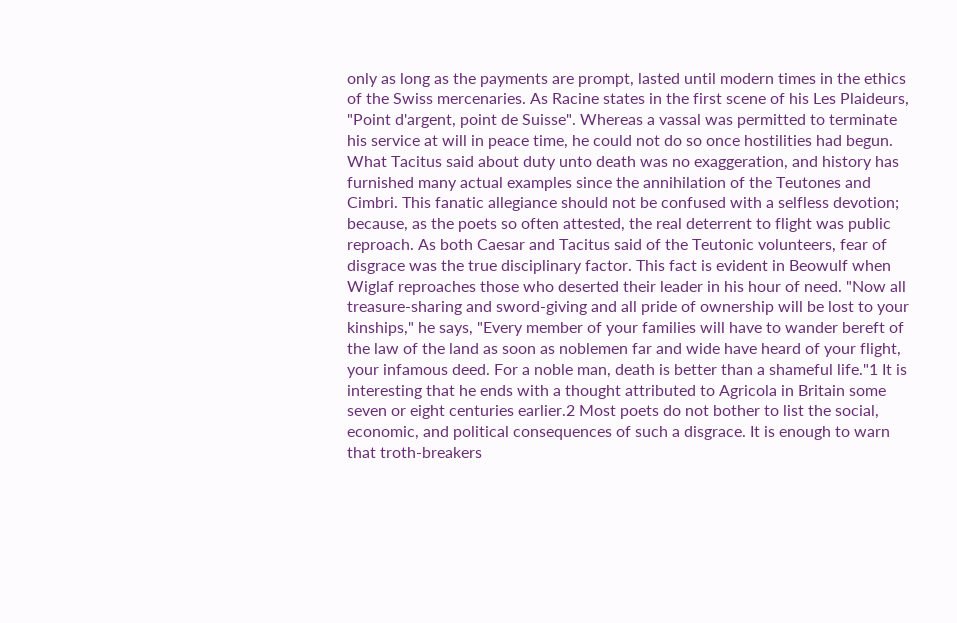only as long as the payments are prompt, lasted until modern times in the ethics of the Swiss mercenaries. As Racine states in the first scene of his Les Plaideurs, "Point d'argent, point de Suisse". Whereas a vassal was permitted to terminate his service at will in peace time, he could not do so once hostilities had begun. What Tacitus said about duty unto death was no exaggeration, and history has furnished many actual examples since the annihilation of the Teutones and Cimbri. This fanatic allegiance should not be confused with a selfless devotion; because, as the poets so often attested, the real deterrent to flight was public reproach. As both Caesar and Tacitus said of the Teutonic volunteers, fear of disgrace was the true disciplinary factor. This fact is evident in Beowulf when Wiglaf reproaches those who deserted their leader in his hour of need. "Now all treasure-sharing and sword-giving and all pride of ownership will be lost to your kinships," he says, "Every member of your families will have to wander bereft of the law of the land as soon as noblemen far and wide have heard of your flight, your infamous deed. For a noble man, death is better than a shameful life."1 It is interesting that he ends with a thought attributed to Agricola in Britain some seven or eight centuries earlier.2 Most poets do not bother to list the social, economic, and political consequences of such a disgrace. It is enough to warn that troth-breakers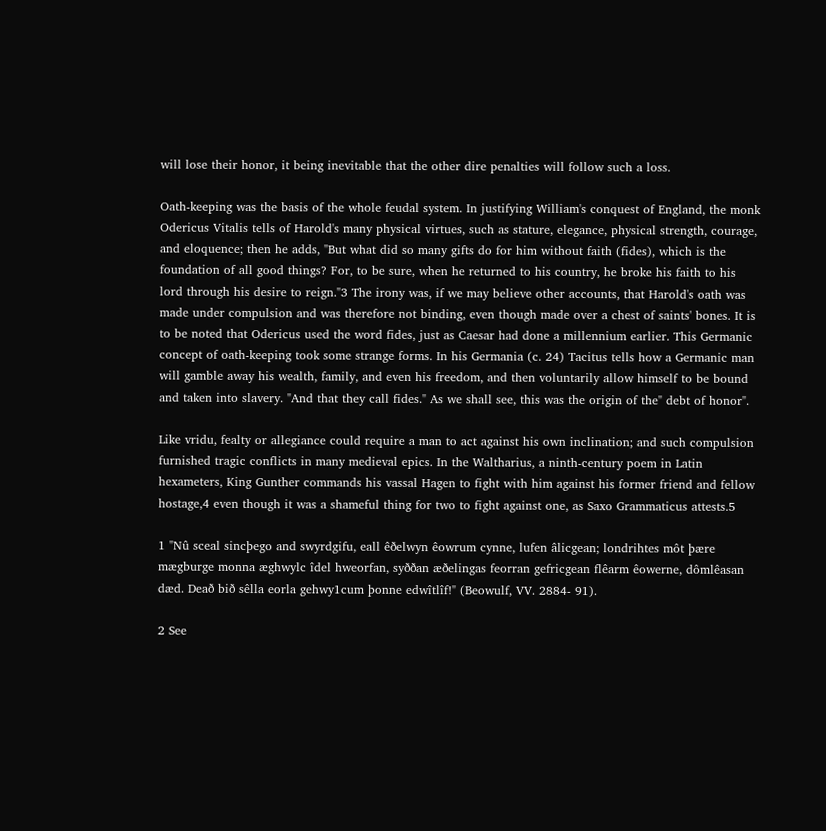will lose their honor, it being inevitable that the other dire penalties will follow such a loss.

Oath-keeping was the basis of the whole feudal system. In justifying William's conquest of England, the monk Odericus Vitalis tells of Harold's many physical virtues, such as stature, elegance, physical strength, courage, and eloquence; then he adds, "But what did so many gifts do for him without faith (fides), which is the foundation of all good things? For, to be sure, when he returned to his country, he broke his faith to his lord through his desire to reign."3 The irony was, if we may believe other accounts, that Harold's oath was made under compulsion and was therefore not binding, even though made over a chest of saints' bones. It is to be noted that Odericus used the word fides, just as Caesar had done a millennium earlier. This Germanic concept of oath-keeping took some strange forms. In his Germania (c. 24) Tacitus tells how a Germanic man will gamble away his wealth, family, and even his freedom, and then voluntarily allow himself to be bound and taken into slavery. "And that they call fides." As we shall see, this was the origin of the" debt of honor".

Like vridu, fealty or allegiance could require a man to act against his own inclination; and such compulsion furnished tragic conflicts in many medieval epics. In the Waltharius, a ninth-century poem in Latin hexameters, King Gunther commands his vassal Hagen to fight with him against his former friend and fellow hostage,4 even though it was a shameful thing for two to fight against one, as Saxo Grammaticus attests.5

1 "Nû sceal sincþego and swyrdgifu, eall êðelwyn êowrum cynne, lufen âlicgean; londrihtes môt þære mægburge monna æghwylc îdel hweorfan, syððan æðelingas feorran gefricgean flêarm êowerne, dômlêasan dæd. Deað bið sêlla eorla gehwy1cum þonne edwîtlîf!" (Beowulf, VV. 2884- 91).

2 See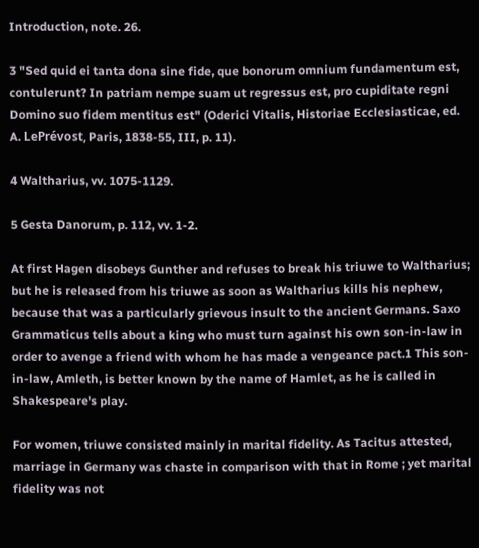Introduction, note. 26.

3 "Sed quid ei tanta dona sine fide, que bonorum omnium fundamentum est, contulerunt? In patriam nempe suam ut regressus est, pro cupiditate regni Domino suo fidem mentitus est" (Oderici Vitalis, Historiae Ecclesiasticae, ed. A. LePrévost, Paris, 1838-55, III, p. 11).

4 Waltharius, vv. 1075-1129.

5 Gesta Danorum, p. 112, vv. 1-2.

At first Hagen disobeys Gunther and refuses to break his triuwe to Waltharius; but he is released from his triuwe as soon as Waltharius kills his nephew, because that was a particularly grievous insult to the ancient Germans. Saxo Grammaticus tells about a king who must turn against his own son-in-law in order to avenge a friend with whom he has made a vengeance pact.1 This son-in-law, Amleth, is better known by the name of Hamlet, as he is called in Shakespeare's play.

For women, triuwe consisted mainly in marital fidelity. As Tacitus attested, marriage in Germany was chaste in comparison with that in Rome ; yet marital fidelity was not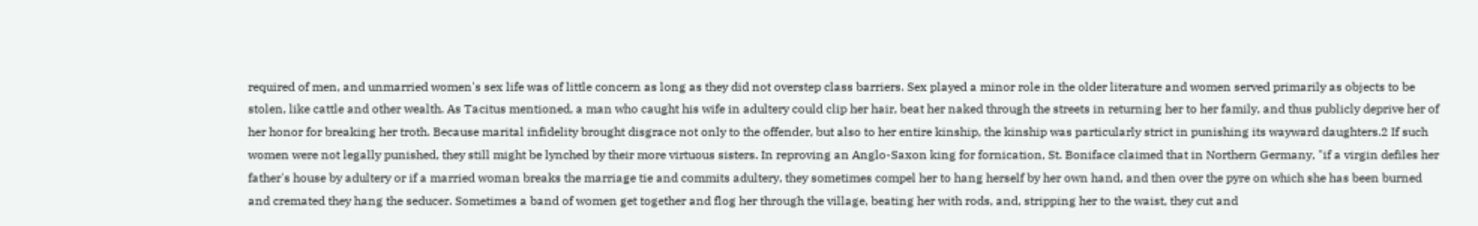required of men, and unmarried women's sex life was of little concern as long as they did not overstep class barriers. Sex played a minor role in the older literature and women served primarily as objects to be stolen, like cattle and other wealth. As Tacitus mentioned, a man who caught his wife in adultery could clip her hair, beat her naked through the streets in returning her to her family, and thus publicly deprive her of her honor for breaking her troth. Because marital infidelity brought disgrace not only to the offender, but also to her entire kinship, the kinship was particularly strict in punishing its wayward daughters.2 If such women were not legally punished, they still might be lynched by their more virtuous sisters. In reproving an Anglo-Saxon king for fornication, St. Boniface claimed that in Northern Germany, "if a virgin defiles her father's house by adultery or if a married woman breaks the marriage tie and commits adultery, they sometimes compel her to hang herself by her own hand, and then over the pyre on which she has been burned and cremated they hang the seducer. Sometimes a band of women get together and flog her through the village, beating her with rods, and, stripping her to the waist, they cut and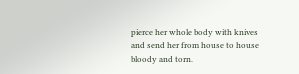pierce her whole body with knives and send her from house to house bloody and torn.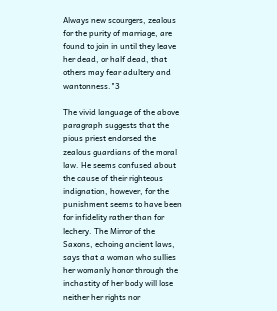Always new scourgers, zealous for the purity of marriage, are found to join in until they leave her dead, or half dead, that others may fear adultery and wantonness."3

The vivid language of the above paragraph suggests that the pious priest endorsed the zealous guardians of the moral law. He seems confused about the cause of their righteous indignation, however, for the punishment seems to have been for infidelity rather than for lechery. The Mirror of the Saxons, echoing ancient laws, says that a woman who sullies her womanly honor through the inchastity of her body will lose neither her rights nor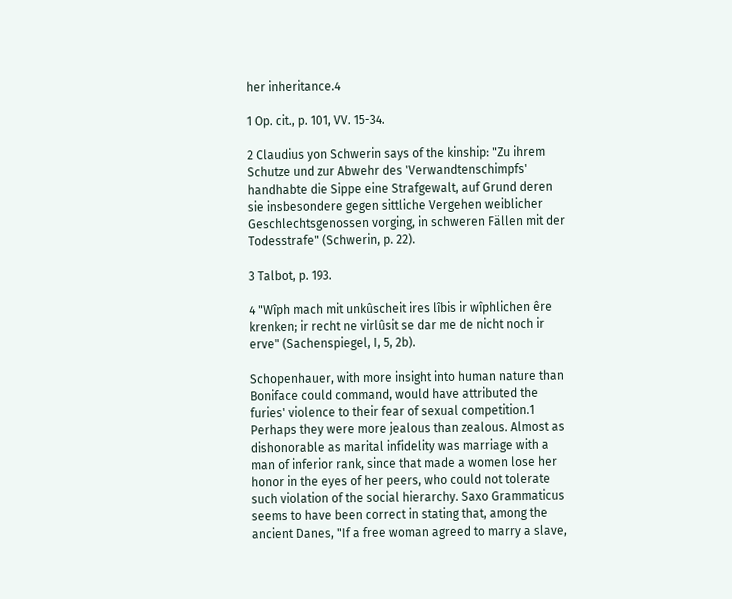her inheritance.4

1 Op. cit., p. 101, VV. 15-34.

2 Claudius yon Schwerin says of the kinship: "Zu ihrem Schutze und zur Abwehr des 'Verwandtenschimpfs' handhabte die Sippe eine Strafgewalt, auf Grund deren sie insbesondere gegen sittliche Vergehen weiblicher Geschlechtsgenossen vorging, in schweren Fällen mit der Todesstrafe" (Schwerin, p. 22).

3 Talbot, p. 193.

4 "Wîph mach mit unkûscheit ires lîbis ir wîphlichen êre krenken; ir recht ne virlûsit se dar me de nicht noch ir erve" (Sachenspiegel, I, 5, 2b).

Schopenhauer, with more insight into human nature than Boniface could command, would have attributed the furies' violence to their fear of sexual competition.1 Perhaps they were more jealous than zealous. Almost as dishonorable as marital infidelity was marriage with a man of inferior rank, since that made a women lose her honor in the eyes of her peers, who could not tolerate such violation of the social hierarchy. Saxo Grammaticus seems to have been correct in stating that, among the ancient Danes, "If a free woman agreed to marry a slave,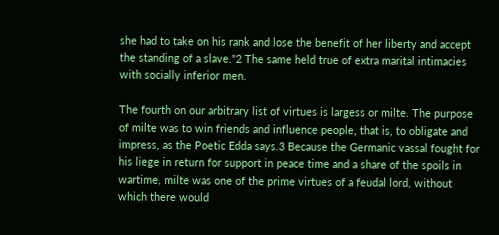she had to take on his rank and lose the benefit of her liberty and accept the standing of a slave."2 The same held true of extra marital intimacies with socially inferior men.

The fourth on our arbitrary list of virtues is largess or milte. The purpose of milte was to win friends and influence people, that is, to obligate and impress, as the Poetic Edda says.3 Because the Germanic vassal fought for his liege in return for support in peace time and a share of the spoils in wartime, milte was one of the prime virtues of a feudal lord, without which there would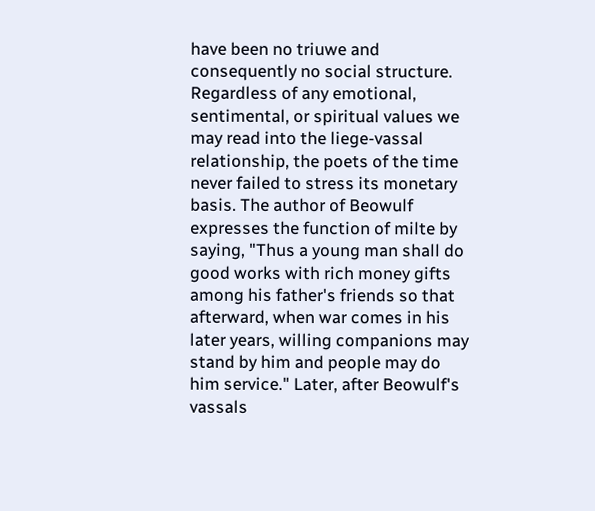have been no triuwe and consequently no social structure. Regardless of any emotional, sentimental, or spiritual values we may read into the liege-vassal relationship, the poets of the time never failed to stress its monetary basis. The author of Beowulf expresses the function of milte by saying, "Thus a young man shall do good works with rich money gifts among his father's friends so that afterward, when war comes in his later years, willing companions may stand by him and people may do him service." Later, after Beowulf's vassals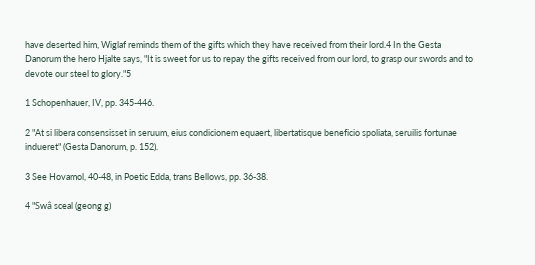have deserted him, Wiglaf reminds them of the gifts which they have received from their lord.4 In the Gesta Danorum the hero Hjalte says, "It is sweet for us to repay the gifts received from our lord, to grasp our swords and to devote our steel to glory."5

1 Schopenhauer, IV, pp. 345-446.

2 "At si libera consensisset in seruum, eius condicionem equaert, libertatisque beneficio spoliata, seruilis fortunae indueret" (Gesta Danorum, p. 152).

3 See Hovamol, 40-48, in Poetic Edda, trans Bellows, pp. 36-38.

4 "Swâ sceal (geong g)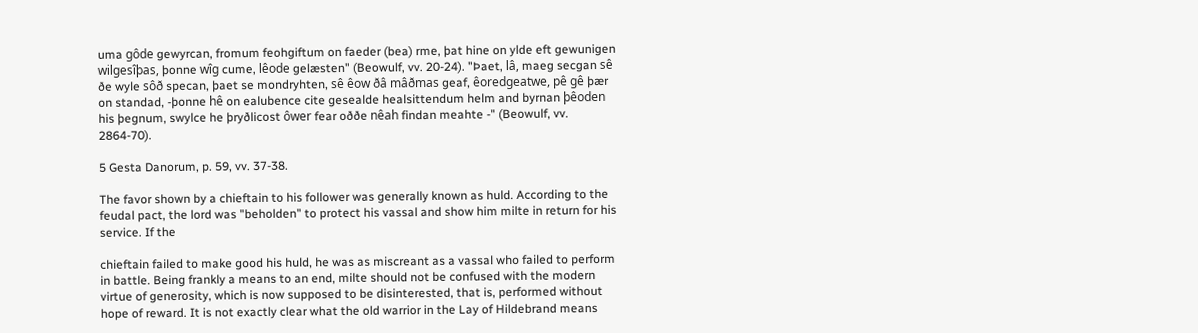uma gôde gewyrcan, fromum feohgiftum on faeder (bea) rme, þat hine on ylde eft gewunigen wilgesîþas, þonne wîg cume, lêode gelæsten" (Beowulf, vv. 20-24). "Þaet, lâ, maeg secgan sê ðe wyle sôð specan, þaet se mondryhten, sê êow ðâ mâðmas geaf, êoredgeatwe, pê gê þær on standad, -þonne hê on ealubence cite gesealde healsittendum helm and byrnan þêoden his þegnum, swylce he þryðlicost ôwer fear oððe nêah findan meahte -" (Beowulf, vv. 2864-70).

5 Gesta Danorum, p. 59, vv. 37-38.

The favor shown by a chieftain to his follower was generally known as huld. According to the feudal pact, the lord was "beholden" to protect his vassal and show him milte in return for his service. If the

chieftain failed to make good his huld, he was as miscreant as a vassal who failed to perform in battle. Being frankly a means to an end, milte should not be confused with the modern virtue of generosity, which is now supposed to be disinterested, that is, performed without hope of reward. It is not exactly clear what the old warrior in the Lay of Hildebrand means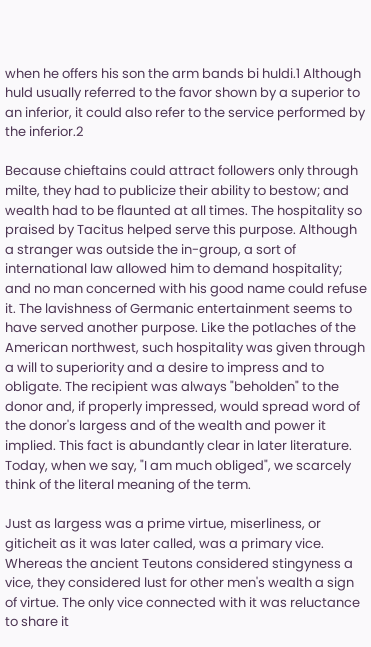when he offers his son the arm bands bi huldi.1 Although huld usually referred to the favor shown by a superior to an inferior, it could also refer to the service performed by the inferior.2

Because chieftains could attract followers only through milte, they had to publicize their ability to bestow; and wealth had to be flaunted at all times. The hospitality so praised by Tacitus helped serve this purpose. Although a stranger was outside the in-group, a sort of international law allowed him to demand hospitality; and no man concerned with his good name could refuse it. The lavishness of Germanic entertainment seems to have served another purpose. Like the potlaches of the American northwest, such hospitality was given through a will to superiority and a desire to impress and to obligate. The recipient was always "beholden" to the donor and, if properly impressed, would spread word of the donor's largess and of the wealth and power it implied. This fact is abundantly clear in later literature. Today, when we say, "I am much obliged", we scarcely think of the literal meaning of the term.

Just as largess was a prime virtue, miserliness, or giticheit as it was later called, was a primary vice. Whereas the ancient Teutons considered stingyness a vice, they considered lust for other men's wealth a sign of virtue. The only vice connected with it was reluctance to share it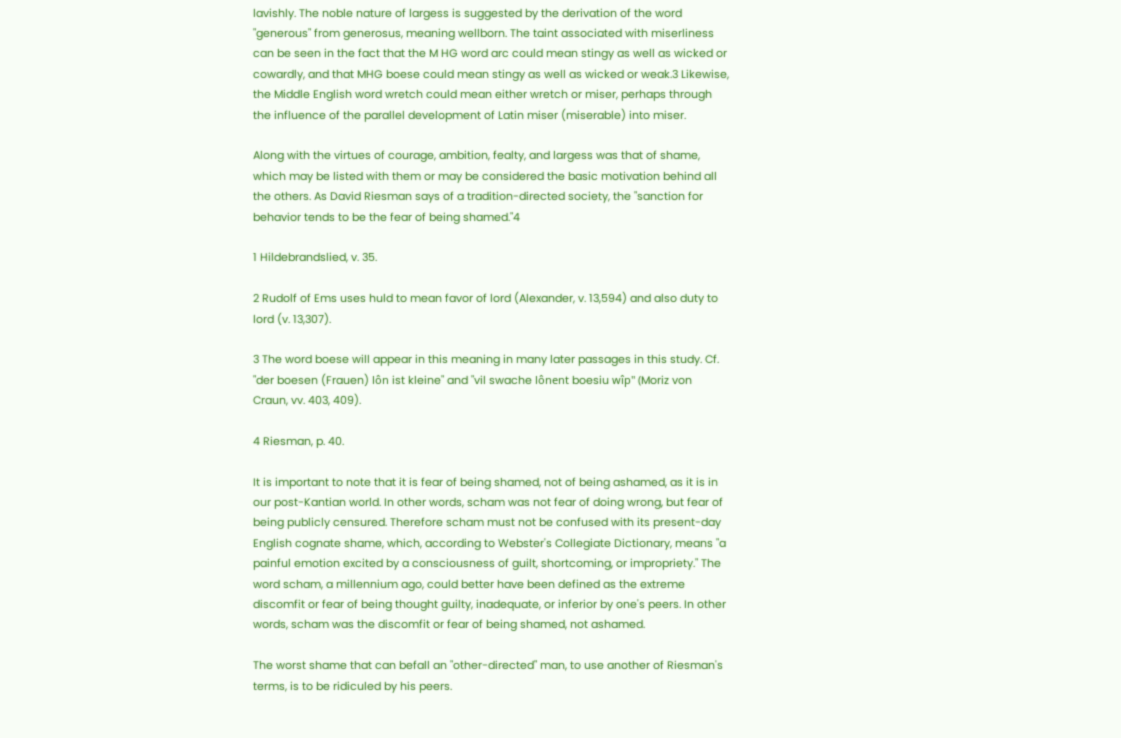lavishly. The noble nature of largess is suggested by the derivation of the word "generous" from generosus, meaning wellborn. The taint associated with miserliness can be seen in the fact that the M HG word arc could mean stingy as well as wicked or cowardly, and that MHG boese could mean stingy as well as wicked or weak.3 Likewise, the Middle English word wretch could mean either wretch or miser, perhaps through the influence of the parallel development of Latin miser (miserable) into miser.

Along with the virtues of courage, ambition, fealty, and largess was that of shame, which may be listed with them or may be considered the basic motivation behind all the others. As David Riesman says of a tradition-directed society, the "sanction for behavior tends to be the fear of being shamed."4

1 Hildebrandslied, v. 35.

2 Rudolf of Ems uses huld to mean favor of lord (Alexander, v. 13,594) and also duty to lord (v. 13,307).

3 The word boese will appear in this meaning in many later passages in this study. Cf. "der boesen (Frauen) lôn ist kleine" and "vil swache lônent boesiu wîp" (Moriz von Craun, vv. 403, 409).

4 Riesman, p. 40.

It is important to note that it is fear of being shamed, not of being ashamed, as it is in our post-Kantian world. In other words, scham was not fear of doing wrong, but fear of being publicly censured. Therefore scham must not be confused with its present-day English cognate shame, which, according to Webster's Collegiate Dictionary, means "a painful emotion excited by a consciousness of guilt, shortcoming, or impropriety." The word scham, a millennium ago, could better have been defined as the extreme discomfit or fear of being thought guilty, inadequate, or inferior by one's peers. In other words, scham was the discomfit or fear of being shamed, not ashamed.

The worst shame that can befall an "other-directed" man, to use another of Riesman's terms, is to be ridiculed by his peers.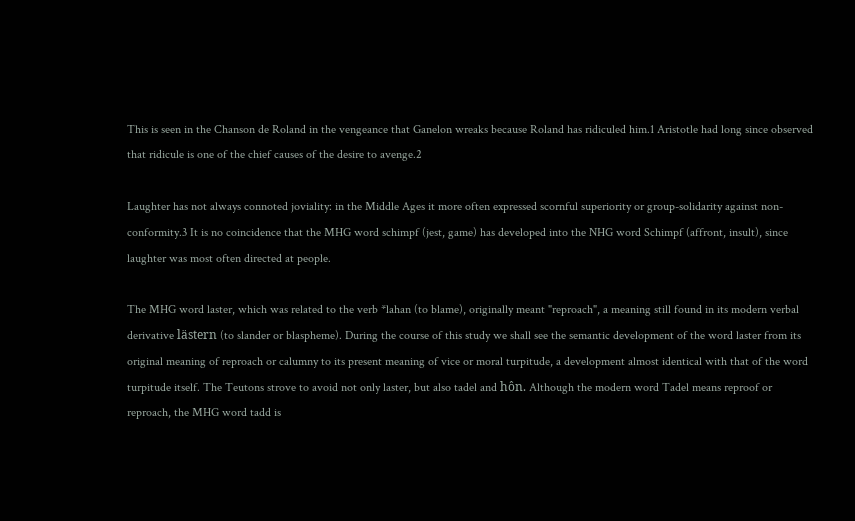This is seen in the Chanson de Roland in the vengeance that Ganelon wreaks because Roland has ridiculed him.1 Aristotle had long since observed that ridicule is one of the chief causes of the desire to avenge.2

Laughter has not always connoted joviality: in the Middle Ages it more often expressed scornful superiority or group-solidarity against non-conformity.3 It is no coincidence that the MHG word schimpf (jest, game) has developed into the NHG word Schimpf (affront, insult), since laughter was most often directed at people.

The MHG word laster, which was related to the verb *lahan (to blame), originally meant "reproach", a meaning still found in its modern verbal derivative lästern (to slander or blaspheme). During the course of this study we shall see the semantic development of the word laster from its original meaning of reproach or calumny to its present meaning of vice or moral turpitude, a development almost identical with that of the word turpitude itself. The Teutons strove to avoid not only laster, but also tadel and hôn. Although the modern word Tadel means reproof or reproach, the MHG word tadd is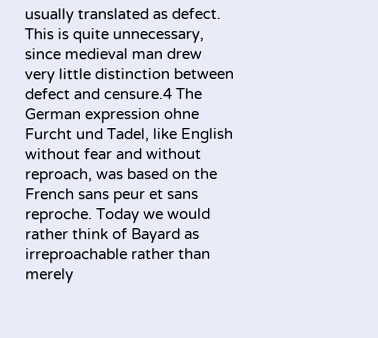usually translated as defect. This is quite unnecessary, since medieval man drew very little distinction between defect and censure.4 The German expression ohne Furcht und Tadel, like English without fear and without reproach, was based on the French sans peur et sans reproche. Today we would rather think of Bayard as irreproachable rather than merely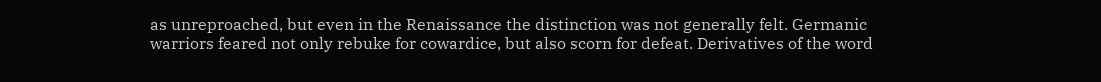as unreproached, but even in the Renaissance the distinction was not generally felt. Germanic warriors feared not only rebuke for cowardice, but also scorn for defeat. Derivatives of the word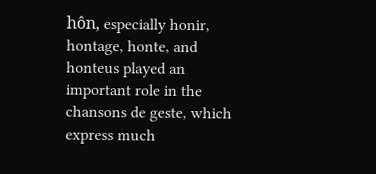hôn, especially honir, hontage, honte, and honteus played an important role in the chansons de geste, which express much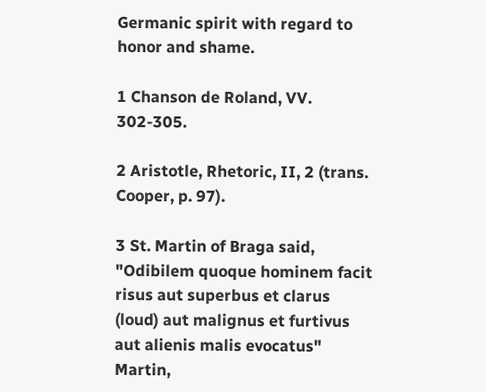Germanic spirit with regard to honor and shame.

1 Chanson de Roland, VV. 302-305.

2 Aristotle, Rhetoric, II, 2 (trans. Cooper, p. 97).

3 St. Martin of Braga said, "Odibilem quoque hominem facit risus aut superbus et clarus (loud) aut malignus et furtivus aut alienis malis evocatus" Martin,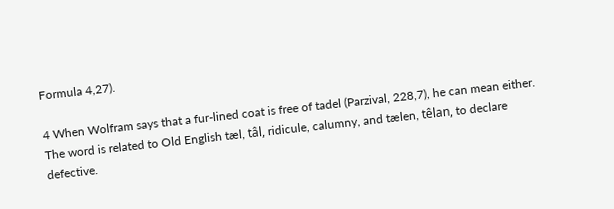Formula 4,27).

4 When Wolfram says that a fur-lined coat is free of tadel (Parzival, 228,7), he can mean either. The word is related to Old English tæl, tâl, ridicule, calumny, and tælen, têlan, to declare defective.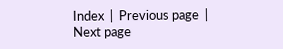Index  |  Previous page  |  Next page